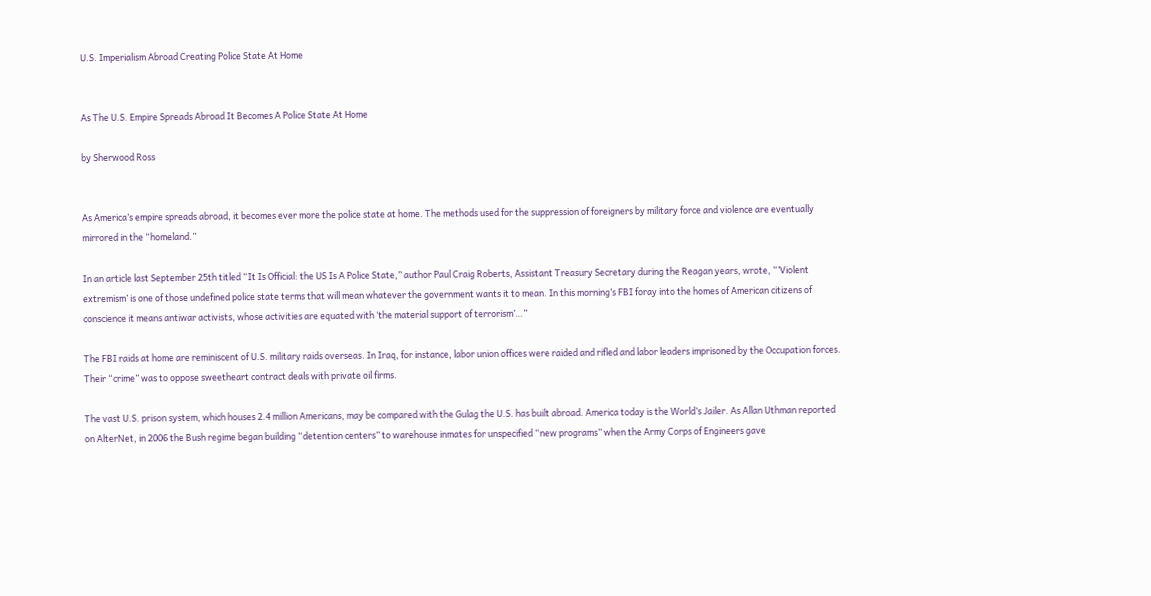U.S. Imperialism Abroad Creating Police State At Home


As The U.S. Empire Spreads Abroad It Becomes A Police State At Home

by Sherwood Ross


As America’s empire spreads abroad, it becomes ever more the police state at home. The methods used for the suppression of foreigners by military force and violence are eventually mirrored in the “homeland.”

In an article last September 25th titled “It Is Official: the US Is A Police State,” author Paul Craig Roberts, Assistant Treasury Secretary during the Reagan years, wrote, “’Violent extremism’ is one of those undefined police state terms that will mean whatever the government wants it to mean. In this morning’s FBI foray into the homes of American citizens of conscience it means antiwar activists, whose activities are equated with ‘the material support of terrorism’…”

The FBI raids at home are reminiscent of U.S. military raids overseas. In Iraq, for instance, labor union offices were raided and rifled and labor leaders imprisoned by the Occupation forces. Their “crime” was to oppose sweetheart contract deals with private oil firms.

The vast U.S. prison system, which houses 2.4 million Americans, may be compared with the Gulag the U.S. has built abroad. America today is the World’s Jailer. As Allan Uthman reported on AlterNet, in 2006 the Bush regime began building “detention centers” to warehouse inmates for unspecified “new programs” when the Army Corps of Engineers gave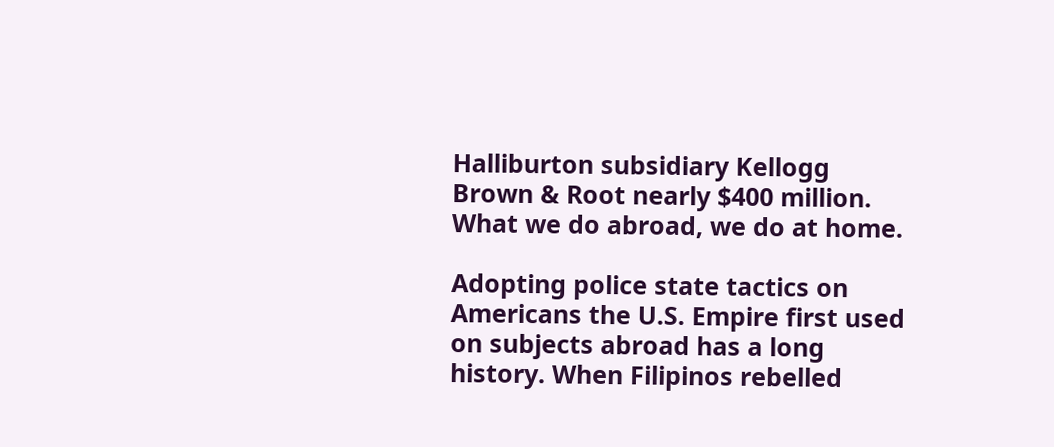Halliburton subsidiary Kellogg Brown & Root nearly $400 million. What we do abroad, we do at home.

Adopting police state tactics on Americans the U.S. Empire first used on subjects abroad has a long history. When Filipinos rebelled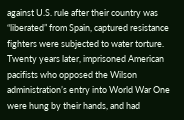against U.S. rule after their country was “liberated” from Spain, captured resistance fighters were subjected to water torture. Twenty years later, imprisoned American pacifists who opposed the Wilson administration’s entry into World War One were hung by their hands, and had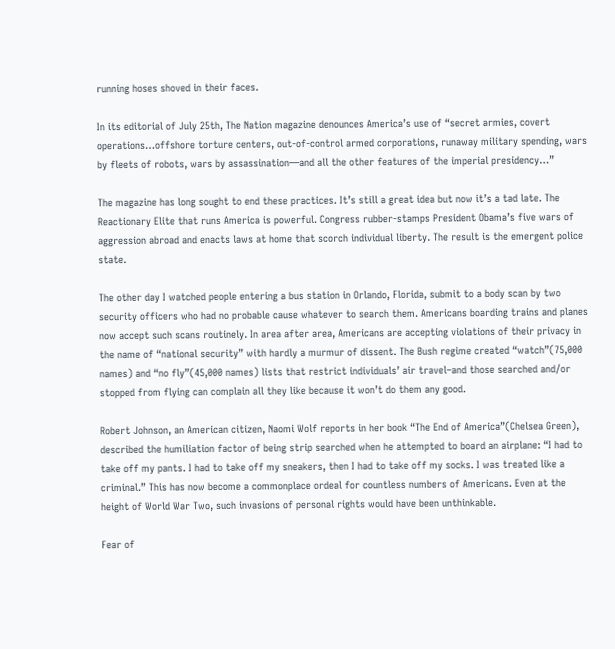running hoses shoved in their faces.

In its editorial of July 25th, The Nation magazine denounces America’s use of “secret armies, covert operations…offshore torture centers, out-of-control armed corporations, runaway military spending, wars by fleets of robots, wars by assassination—and all the other features of the imperial presidency…”

The magazine has long sought to end these practices. It’s still a great idea but now it’s a tad late. The Reactionary Elite that runs America is powerful. Congress rubber-stamps President Obama’s five wars of aggression abroad and enacts laws at home that scorch individual liberty. The result is the emergent police state.

The other day I watched people entering a bus station in Orlando, Florida, submit to a body scan by two security officers who had no probable cause whatever to search them. Americans boarding trains and planes now accept such scans routinely. In area after area, Americans are accepting violations of their privacy in the name of “national security” with hardly a murmur of dissent. The Bush regime created “watch”(75,000 names) and “no fly”(45,000 names) lists that restrict individuals’ air travel–and those searched and/or stopped from flying can complain all they like because it won’t do them any good.

Robert Johnson, an American citizen, Naomi Wolf reports in her book “The End of America”(Chelsea Green), described the humiliation factor of being strip searched when he attempted to board an airplane: “I had to take off my pants. I had to take off my sneakers, then I had to take off my socks. I was treated like a criminal.” This has now become a commonplace ordeal for countless numbers of Americans. Even at the height of World War Two, such invasions of personal rights would have been unthinkable.

Fear of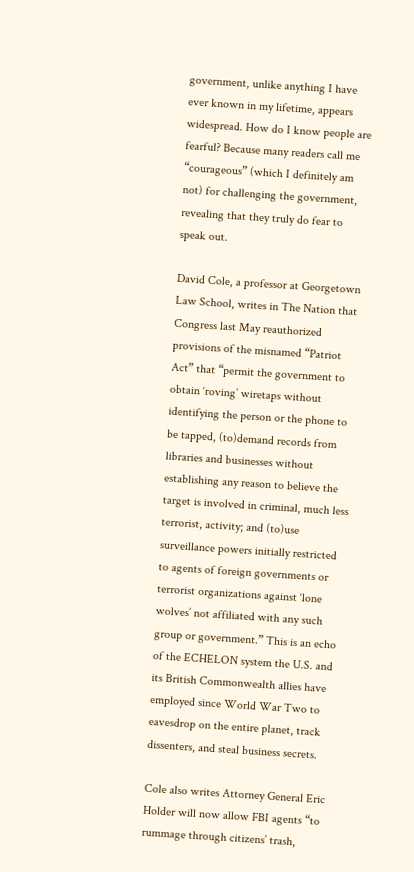government, unlike anything I have ever known in my lifetime, appears widespread. How do I know people are fearful? Because many readers call me “courageous” (which I definitely am not) for challenging the government, revealing that they truly do fear to speak out.

David Cole, a professor at Georgetown Law School, writes in The Nation that Congress last May reauthorized provisions of the misnamed “Patriot Act” that “permit the government to obtain ‘roving’ wiretaps without identifying the person or the phone to be tapped, (to)demand records from libraries and businesses without establishing any reason to believe the target is involved in criminal, much less terrorist, activity; and (to)use surveillance powers initially restricted to agents of foreign governments or terrorist organizations against ‘lone wolves’ not affiliated with any such group or government.” This is an echo of the ECHELON system the U.S. and its British Commonwealth allies have employed since World War Two to eavesdrop on the entire planet, track dissenters, and steal business secrets.

Cole also writes Attorney General Eric Holder will now allow FBI agents “to rummage through citizens’ trash,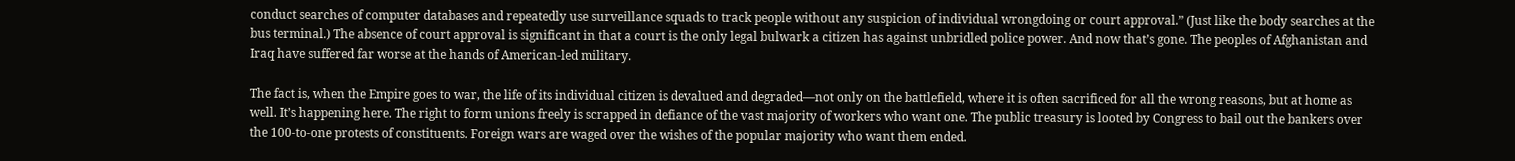conduct searches of computer databases and repeatedly use surveillance squads to track people without any suspicion of individual wrongdoing or court approval.” (Just like the body searches at the bus terminal.) The absence of court approval is significant in that a court is the only legal bulwark a citizen has against unbridled police power. And now that’s gone. The peoples of Afghanistan and Iraq have suffered far worse at the hands of American-led military.

The fact is, when the Empire goes to war, the life of its individual citizen is devalued and degraded—not only on the battlefield, where it is often sacrificed for all the wrong reasons, but at home as well. It’s happening here. The right to form unions freely is scrapped in defiance of the vast majority of workers who want one. The public treasury is looted by Congress to bail out the bankers over the 100-to-one protests of constituents. Foreign wars are waged over the wishes of the popular majority who want them ended.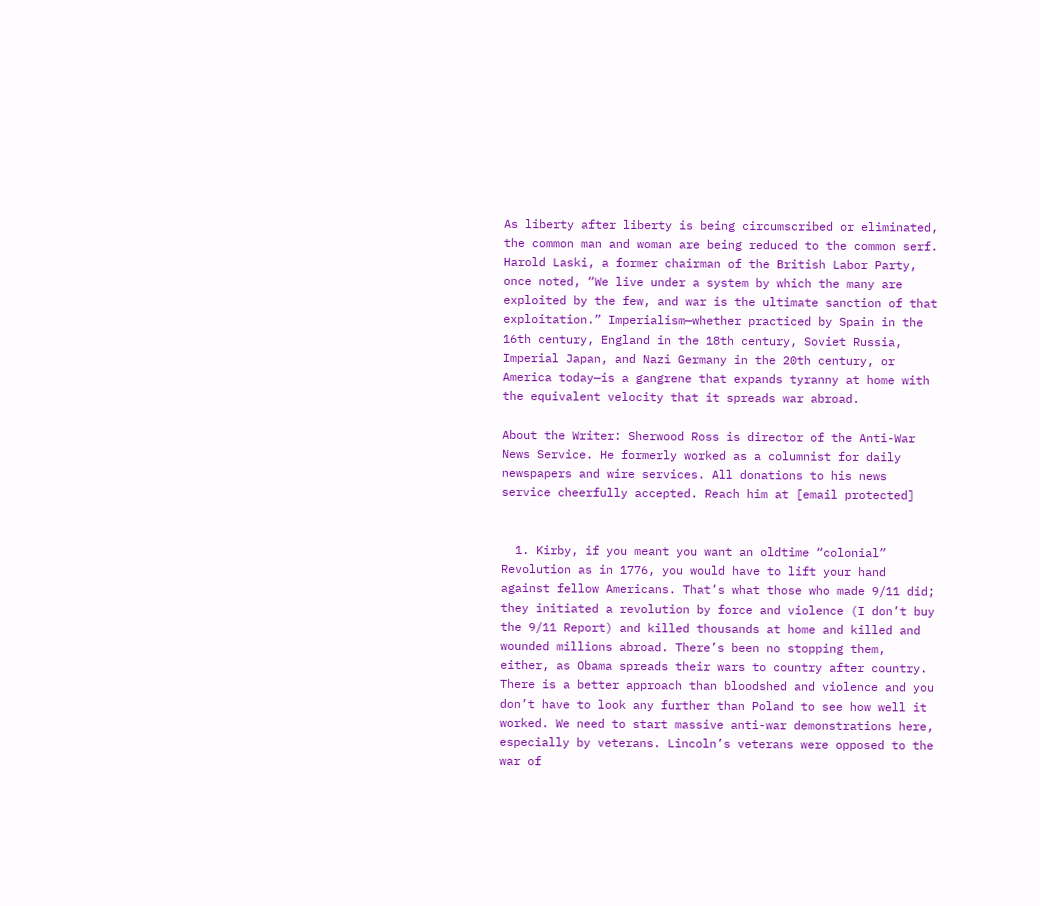As liberty after liberty is being circumscribed or eliminated, the common man and woman are being reduced to the common serf. Harold Laski, a former chairman of the British Labor Party, once noted, “We live under a system by which the many are exploited by the few, and war is the ultimate sanction of that exploitation.” Imperialism—whether practiced by Spain in the 16th century, England in the 18th century, Soviet Russia, Imperial Japan, and Nazi Germany in the 20th century, or America today—is a gangrene that expands tyranny at home with the equivalent velocity that it spreads war abroad.

About the Writer: Sherwood Ross is director of the Anti-War News Service. He formerly worked as a columnist for daily newspapers and wire services. All donations to his news service cheerfully accepted. Reach him at [email protected]


  1. Kirby, if you meant you want an oldtime “colonial” Revolution as in 1776, you would have to lift your hand against fellow Americans. That’s what those who made 9/11 did; they initiated a revolution by force and violence (I don’t buy the 9/11 Report) and killed thousands at home and killed and wounded millions abroad. There’s been no stopping them, either, as Obama spreads their wars to country after country. There is a better approach than bloodshed and violence and you don’t have to look any further than Poland to see how well it worked. We need to start massive anti-war demonstrations here, especially by veterans. Lincoln’s veterans were opposed to the war of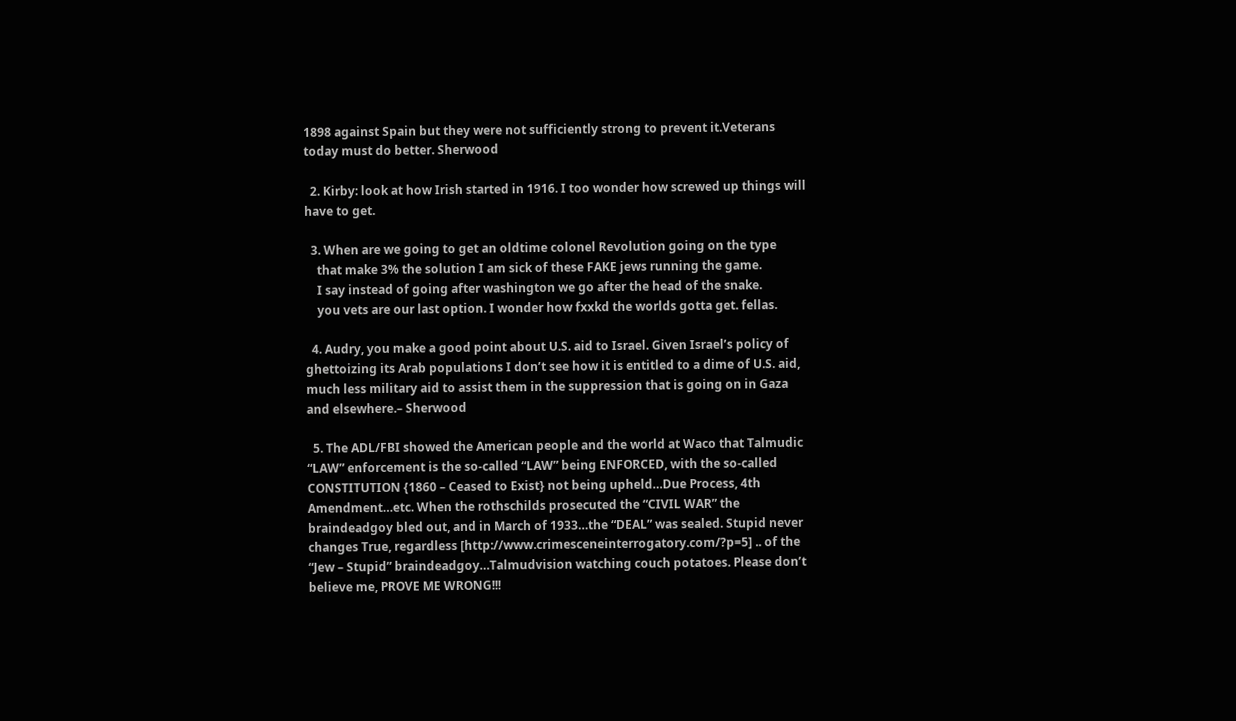1898 against Spain but they were not sufficiently strong to prevent it.Veterans today must do better. Sherwood

  2. Kirby: look at how Irish started in 1916. I too wonder how screwed up things will have to get.

  3. When are we going to get an oldtime colonel Revolution going on the type
    that make 3% the solution I am sick of these FAKE jews running the game.
    I say instead of going after washington we go after the head of the snake.
    you vets are our last option. I wonder how fxxkd the worlds gotta get. fellas.

  4. Audry, you make a good point about U.S. aid to Israel. Given Israel’s policy of ghettoizing its Arab populations I don’t see how it is entitled to a dime of U.S. aid, much less military aid to assist them in the suppression that is going on in Gaza and elsewhere.– Sherwood

  5. The ADL/FBI showed the American people and the world at Waco that Talmudic “LAW” enforcement is the so-called “LAW” being ENFORCED, with the so-called CONSTITUTION {1860 – Ceased to Exist} not being upheld…Due Process, 4th Amendment…etc. When the rothschilds prosecuted the “CIVIL WAR” the braindeadgoy bled out, and in March of 1933…the “DEAL” was sealed. Stupid never changes True, regardless [http://www.crimesceneinterrogatory.com/?p=5] .. of the “Jew – Stupid” braindeadgoy…Talmudvision watching couch potatoes. Please don’t believe me, PROVE ME WRONG!!!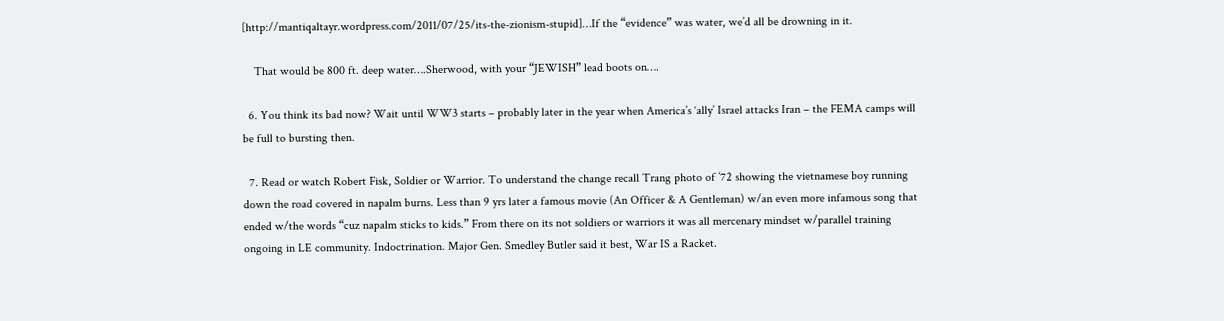[http://mantiqaltayr.wordpress.com/2011/07/25/its-the-zionism-stupid]…If the “evidence” was water, we’d all be drowning in it.

    That would be 800 ft. deep water….Sherwood, with your “JEWISH” lead boots on….

  6. You think its bad now? Wait until WW3 starts – probably later in the year when America’s ‘ally’ Israel attacks Iran – the FEMA camps will be full to bursting then.

  7. Read or watch Robert Fisk, Soldier or Warrior. To understand the change recall Trang photo of ’72 showing the vietnamese boy running down the road covered in napalm burns. Less than 9 yrs later a famous movie (An Officer & A Gentleman) w/an even more infamous song that ended w/the words “cuz napalm sticks to kids.” From there on its not soldiers or warriors it was all mercenary mindset w/parallel training ongoing in LE community. Indoctrination. Major Gen. Smedley Butler said it best, War IS a Racket.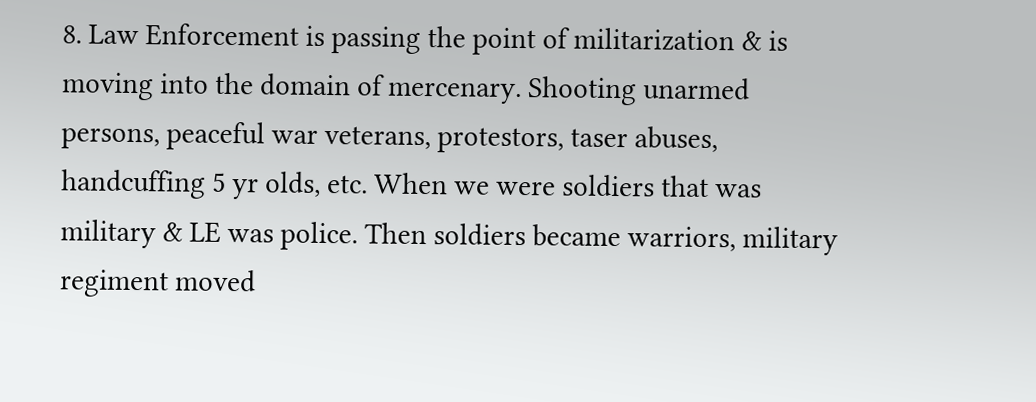8. Law Enforcement is passing the point of militarization & is moving into the domain of mercenary. Shooting unarmed persons, peaceful war veterans, protestors, taser abuses, handcuffing 5 yr olds, etc. When we were soldiers that was military & LE was police. Then soldiers became warriors, military regiment moved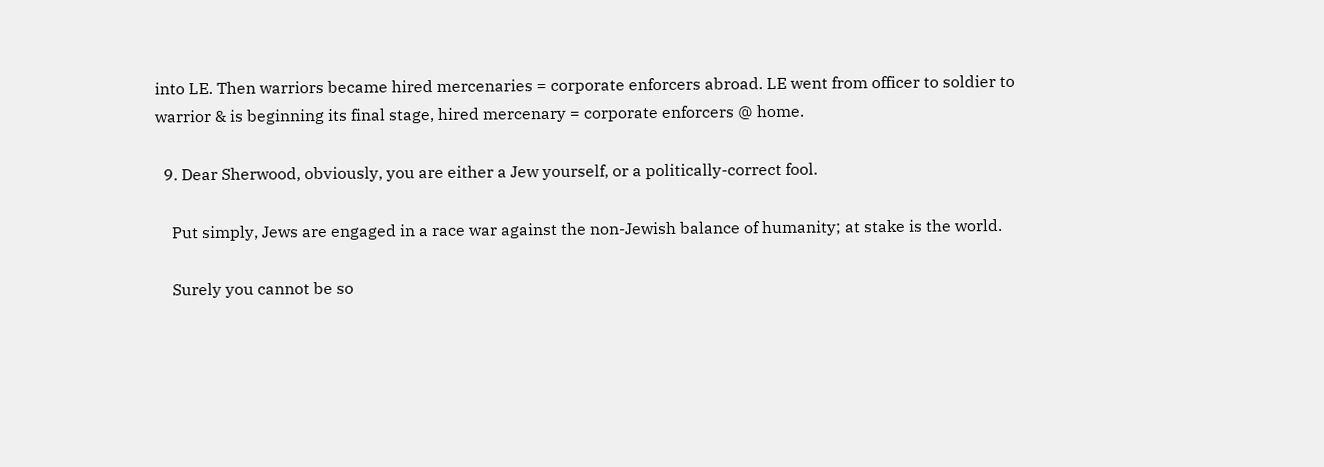into LE. Then warriors became hired mercenaries = corporate enforcers abroad. LE went from officer to soldier to warrior & is beginning its final stage, hired mercenary = corporate enforcers @ home.

  9. Dear Sherwood, obviously, you are either a Jew yourself, or a politically-correct fool.

    Put simply, Jews are engaged in a race war against the non-Jewish balance of humanity; at stake is the world.

    Surely you cannot be so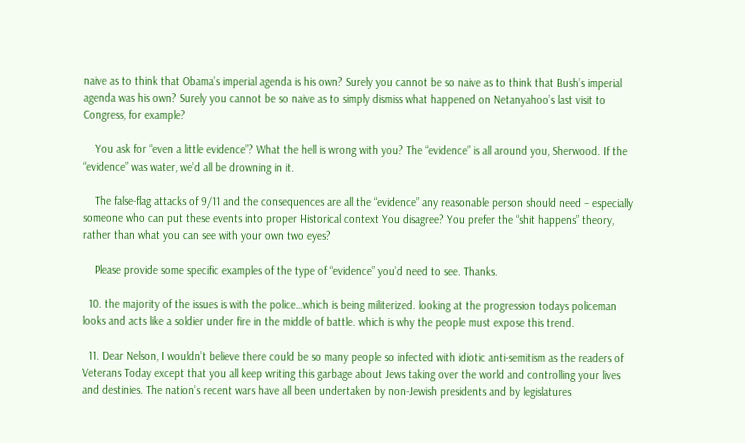naive as to think that Obama’s imperial agenda is his own? Surely you cannot be so naive as to think that Bush’s imperial agenda was his own? Surely you cannot be so naive as to simply dismiss what happened on Netanyahoo’s last visit to Congress, for example?

    You ask for “even a little evidence”? What the hell is wrong with you? The “evidence” is all around you, Sherwood. If the “evidence” was water, we’d all be drowning in it.

    The false-flag attacks of 9/11 and the consequences are all the “evidence” any reasonable person should need – especially someone who can put these events into proper Historical context You disagree? You prefer the “shit happens” theory, rather than what you can see with your own two eyes?

    Please provide some specific examples of the type of “evidence” you’d need to see. Thanks.

  10. the majority of the issues is with the police…which is being militerized. looking at the progression todays policeman looks and acts like a soldier under fire in the middle of battle. which is why the people must expose this trend.

  11. Dear Nelson, I wouldn’t believe there could be so many people so infected with idiotic anti-semitism as the readers of Veterans Today except that you all keep writing this garbage about Jews taking over the world and controlling your lives and destinies. The nation’s recent wars have all been undertaken by non-Jewish presidents and by legislatures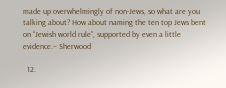made up overwhelmingly of non-Jews, so what are you talking about? How about naming the ten top Jews bent on “Jewish world rule”, supported by even a little evidence.– Sherwood

  12.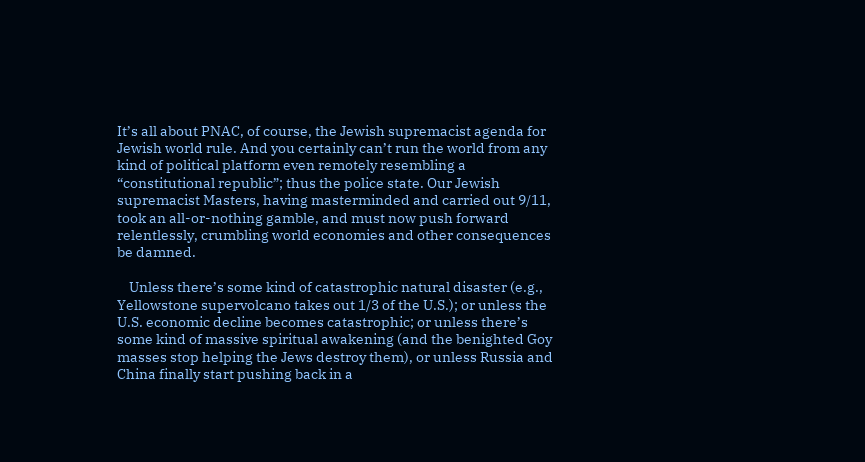It’s all about PNAC, of course, the Jewish supremacist agenda for Jewish world rule. And you certainly can’t run the world from any kind of political platform even remotely resembling a “constitutional republic”; thus the police state. Our Jewish supremacist Masters, having masterminded and carried out 9/11, took an all-or-nothing gamble, and must now push forward relentlessly, crumbling world economies and other consequences be damned.

    Unless there’s some kind of catastrophic natural disaster (e.g., Yellowstone supervolcano takes out 1/3 of the U.S.); or unless the U.S. economic decline becomes catastrophic; or unless there’s some kind of massive spiritual awakening (and the benighted Goy masses stop helping the Jews destroy them), or unless Russia and China finally start pushing back in a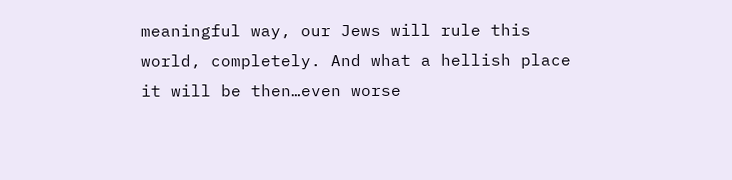meaningful way, our Jews will rule this world, completely. And what a hellish place it will be then…even worse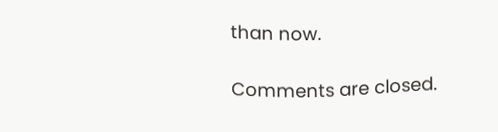than now.

Comments are closed.